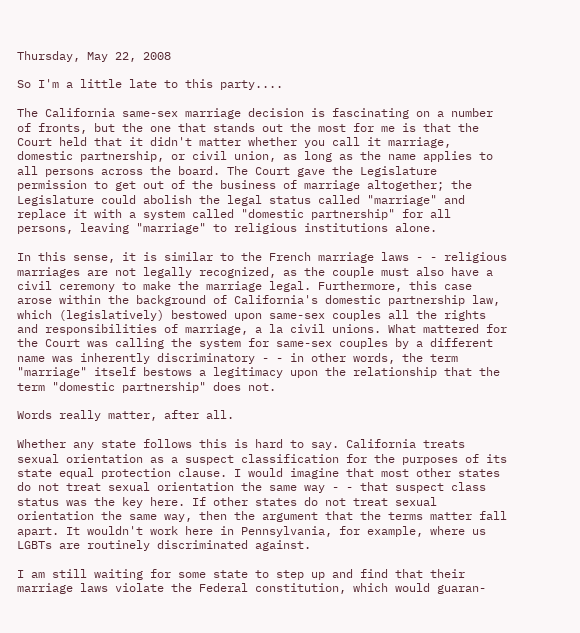Thursday, May 22, 2008

So I'm a little late to this party....

The California same-sex marriage decision is fascinating on a number of fronts, but the one that stands out the most for me is that the Court held that it didn't matter whether you call it marriage, domestic partnership, or civil union, as long as the name applies to all persons across the board. The Court gave the Legislature permission to get out of the business of marriage altogether; the Legislature could abolish the legal status called "marriage" and replace it with a system called "domestic partnership" for all persons, leaving "marriage" to religious institutions alone.

In this sense, it is similar to the French marriage laws - - religious marriages are not legally recognized, as the couple must also have a civil ceremony to make the marriage legal. Furthermore, this case arose within the background of California's domestic partnership law, which (legislatively) bestowed upon same-sex couples all the rights and responsibilities of marriage, a la civil unions. What mattered for the Court was calling the system for same-sex couples by a different name was inherently discriminatory - - in other words, the term "marriage" itself bestows a legitimacy upon the relationship that the term "domestic partnership" does not.

Words really matter, after all.

Whether any state follows this is hard to say. California treats sexual orientation as a suspect classification for the purposes of its state equal protection clause. I would imagine that most other states do not treat sexual orientation the same way - - that suspect class status was the key here. If other states do not treat sexual orientation the same way, then the argument that the terms matter fall apart. It wouldn't work here in Pennsylvania, for example, where us LGBTs are routinely discriminated against.

I am still waiting for some state to step up and find that their marriage laws violate the Federal constitution, which would guaran-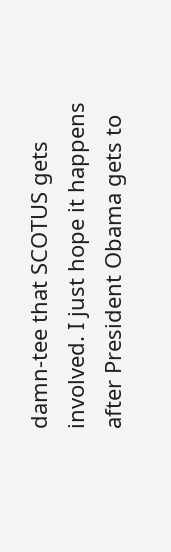damn-tee that SCOTUS gets involved. I just hope it happens after President Obama gets to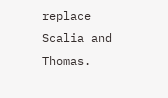replace Scalia and Thomas.